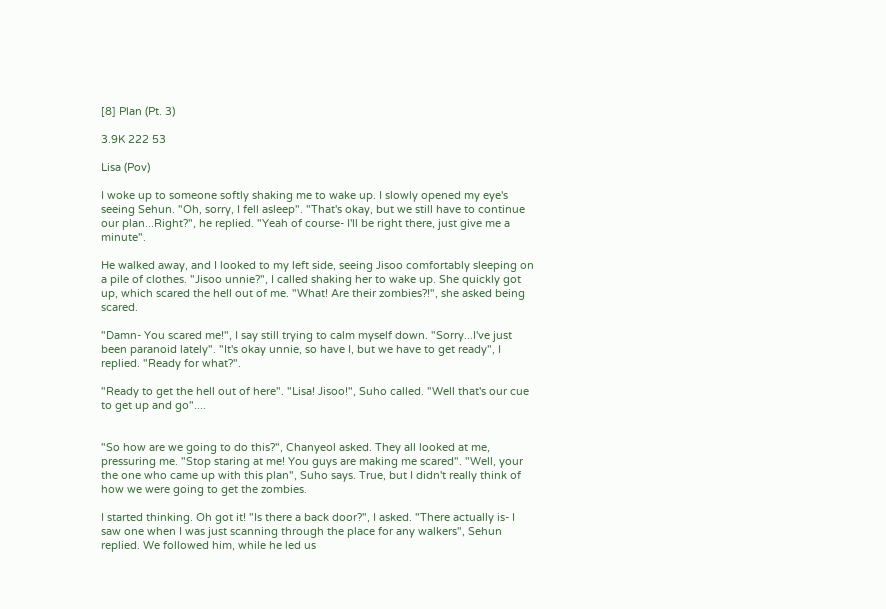[8] Plan (Pt. 3)

3.9K 222 53

Lisa (Pov)

I woke up to someone softly shaking me to wake up. I slowly opened my eye's seeing Sehun. "Oh, sorry, I fell asleep". "That's okay, but we still have to continue our plan...Right?", he replied. "Yeah of course- I'll be right there, just give me a minute".

He walked away, and I looked to my left side, seeing Jisoo comfortably sleeping on a pile of clothes. "Jisoo unnie?", I called shaking her to wake up. She quickly got up, which scared the hell out of me. "What! Are their zombies?!", she asked being scared.

"Damn- You scared me!", I say still trying to calm myself down. "Sorry...I've just been paranoid lately". "It's okay unnie, so have I, but we have to get ready", I replied. "Ready for what?".

"Ready to get the hell out of here". "Lisa! Jisoo!", Suho called. "Well that's our cue to get up and go"....


"So how are we going to do this?", Chanyeol asked. They all looked at me, pressuring me. "Stop staring at me! You guys are making me scared". "Well, your the one who came up with this plan", Suho says. True, but I didn't really think of how we were going to get the zombies.

I started thinking. Oh got it! "Is there a back door?", I asked. "There actually is- I saw one when I was just scanning through the place for any walkers", Sehun replied. We followed him, while he led us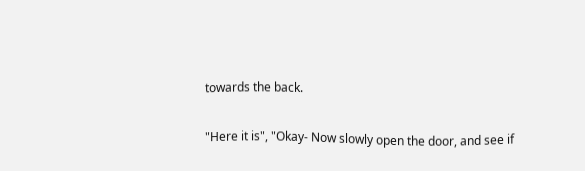towards the back.

"Here it is", "Okay- Now slowly open the door, and see if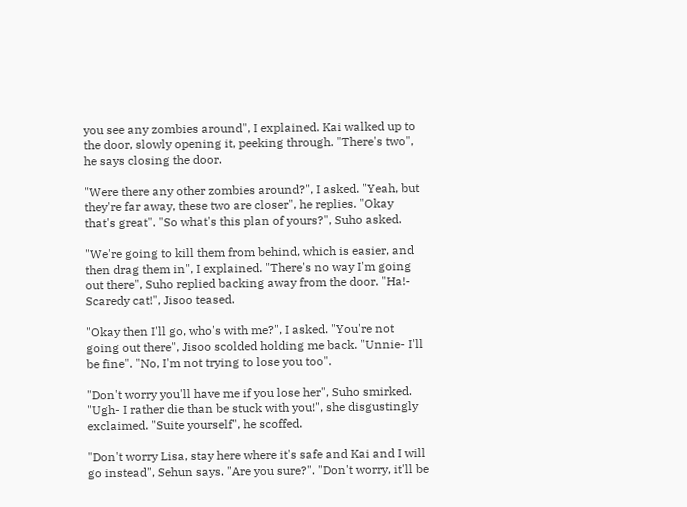you see any zombies around", I explained. Kai walked up to the door, slowly opening it, peeking through. "There's two", he says closing the door.

"Were there any other zombies around?", I asked. "Yeah, but they're far away, these two are closer", he replies. "Okay that's great". "So what's this plan of yours?", Suho asked.

"We're going to kill them from behind, which is easier, and then drag them in", I explained. "There's no way I'm going out there", Suho replied backing away from the door. "Ha!- Scaredy cat!", Jisoo teased.

"Okay then I'll go, who's with me?", I asked. "You're not going out there", Jisoo scolded holding me back. "Unnie- I'll be fine". "No, I'm not trying to lose you too".

"Don't worry you'll have me if you lose her", Suho smirked. "Ugh- I rather die than be stuck with you!", she disgustingly exclaimed. "Suite yourself", he scoffed.

"Don't worry Lisa, stay here where it's safe and Kai and I will go instead", Sehun says. "Are you sure?". "Don't worry, it'll be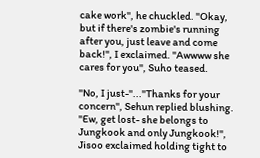cake work", he chuckled. "Okay, but if there's zombie's running after you, just leave and come back!", I exclaimed. "Awwww she cares for you", Suho teased.

"No, I just-"..."Thanks for your concern", Sehun replied blushing. "Ew, get lost- she belongs to Jungkook and only Jungkook!", Jisoo exclaimed holding tight to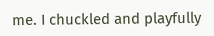me. I chuckled and playfully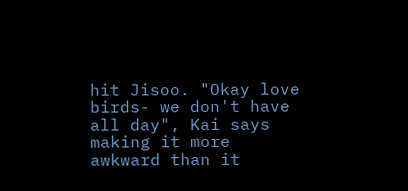hit Jisoo. "Okay love birds- we don't have all day", Kai says making it more awkward than it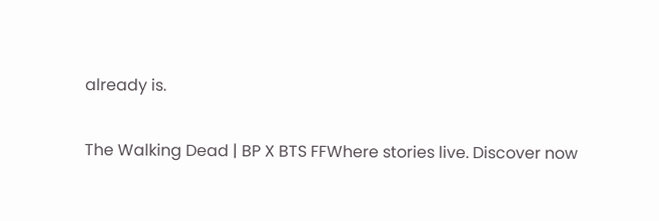already is.

The Walking Dead | BP X BTS FFWhere stories live. Discover now